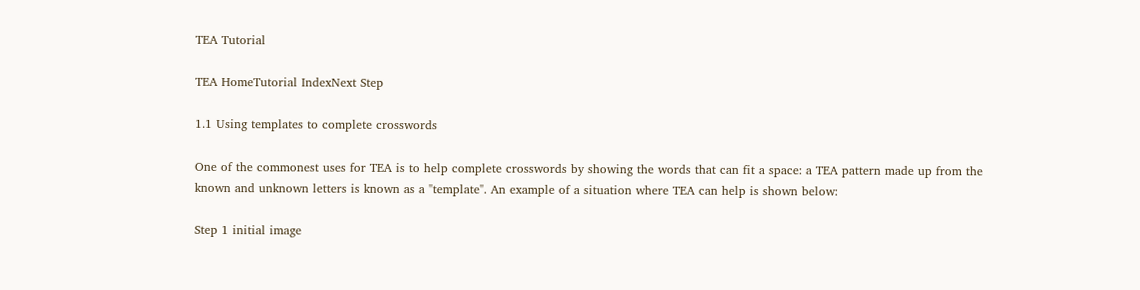TEA Tutorial

TEA HomeTutorial IndexNext Step

1.1 Using templates to complete crosswords

One of the commonest uses for TEA is to help complete crosswords by showing the words that can fit a space: a TEA pattern made up from the known and unknown letters is known as a "template". An example of a situation where TEA can help is shown below:

Step 1 initial image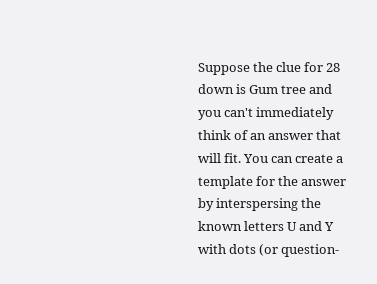Suppose the clue for 28 down is Gum tree and you can't immediately think of an answer that will fit. You can create a template for the answer by interspersing the known letters U and Y with dots (or question-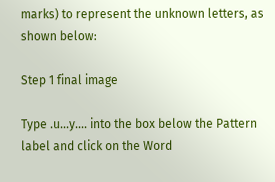marks) to represent the unknown letters, as shown below:

Step 1 final image

Type .u...y.... into the box below the Pattern label and click on the Word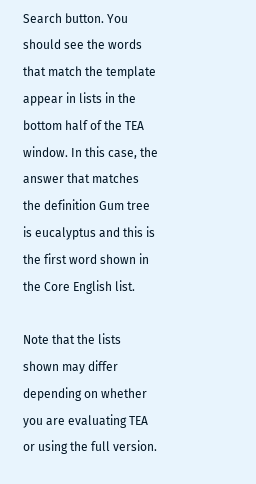Search button. You should see the words that match the template appear in lists in the bottom half of the TEA window. In this case, the answer that matches the definition Gum tree is eucalyptus and this is the first word shown in the Core English list.

Note that the lists shown may differ depending on whether you are evaluating TEA or using the full version.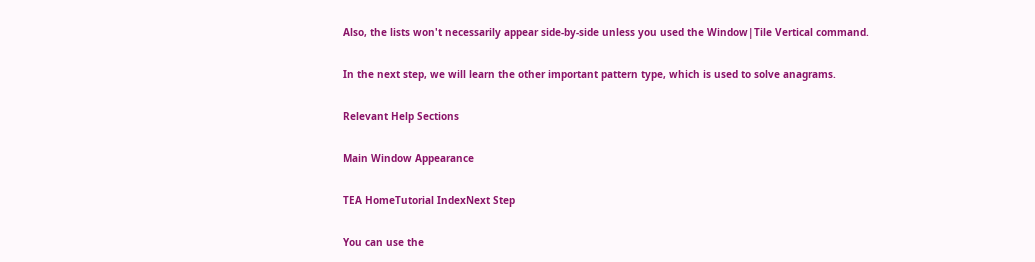Also, the lists won't necessarily appear side-by-side unless you used the Window|Tile Vertical command.

In the next step, we will learn the other important pattern type, which is used to solve anagrams.

Relevant Help Sections

Main Window Appearance

TEA HomeTutorial IndexNext Step

You can use the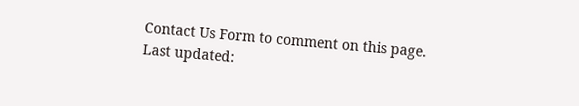Contact Us Form to comment on this page.
Last updated: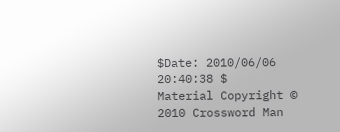$Date: 2010/06/06 20:40:38 $
Material Copyright © 2010 Crossword Man